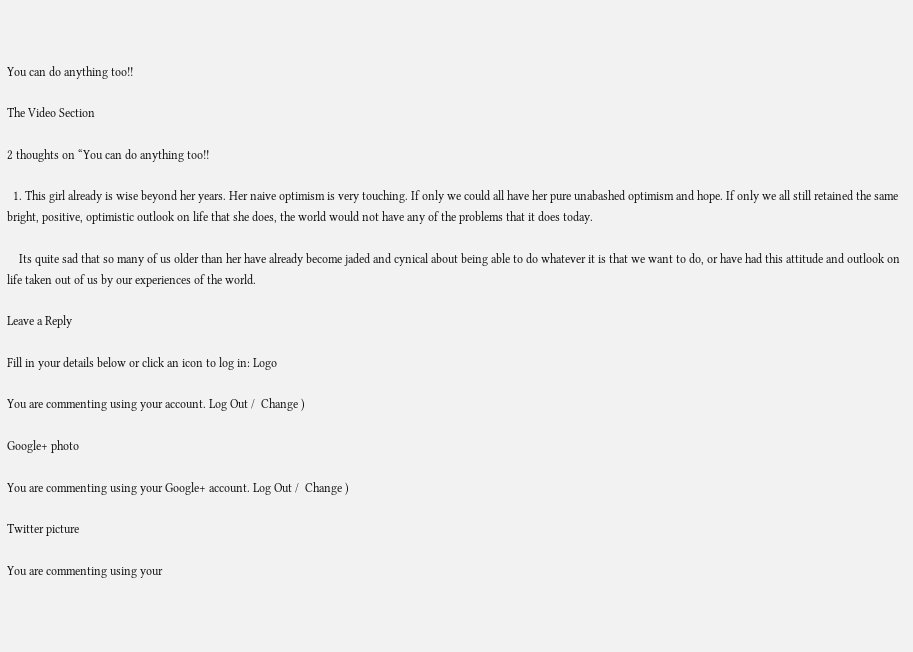You can do anything too!!

The Video Section

2 thoughts on “You can do anything too!!

  1. This girl already is wise beyond her years. Her naive optimism is very touching. If only we could all have her pure unabashed optimism and hope. If only we all still retained the same bright, positive, optimistic outlook on life that she does, the world would not have any of the problems that it does today.

    Its quite sad that so many of us older than her have already become jaded and cynical about being able to do whatever it is that we want to do, or have had this attitude and outlook on life taken out of us by our experiences of the world.

Leave a Reply

Fill in your details below or click an icon to log in: Logo

You are commenting using your account. Log Out /  Change )

Google+ photo

You are commenting using your Google+ account. Log Out /  Change )

Twitter picture

You are commenting using your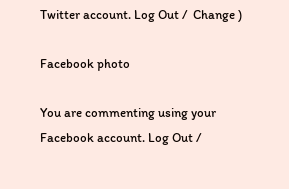Twitter account. Log Out /  Change )

Facebook photo

You are commenting using your Facebook account. Log Out /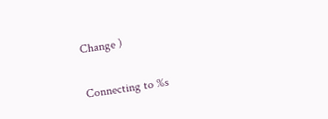Change )


Connecting to %s